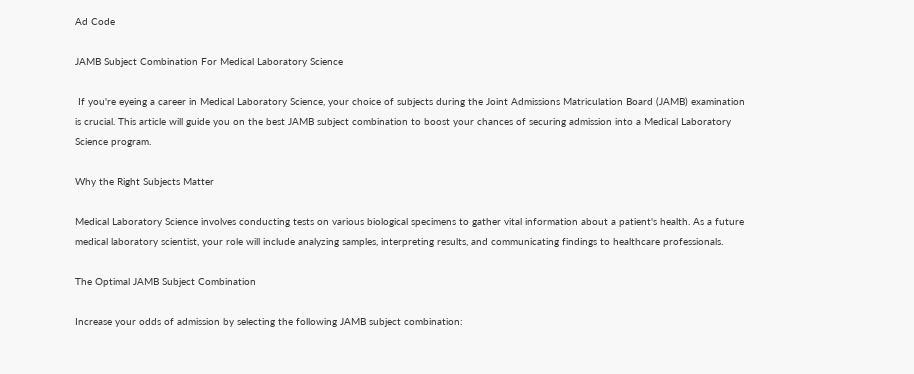Ad Code

JAMB Subject Combination For Medical Laboratory Science

 If you're eyeing a career in Medical Laboratory Science, your choice of subjects during the Joint Admissions Matriculation Board (JAMB) examination is crucial. This article will guide you on the best JAMB subject combination to boost your chances of securing admission into a Medical Laboratory Science program.

Why the Right Subjects Matter

Medical Laboratory Science involves conducting tests on various biological specimens to gather vital information about a patient's health. As a future medical laboratory scientist, your role will include analyzing samples, interpreting results, and communicating findings to healthcare professionals.

The Optimal JAMB Subject Combination

Increase your odds of admission by selecting the following JAMB subject combination: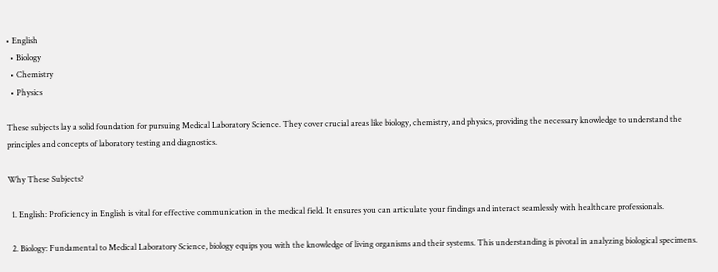• English
  • Biology
  • Chemistry
  • Physics

These subjects lay a solid foundation for pursuing Medical Laboratory Science. They cover crucial areas like biology, chemistry, and physics, providing the necessary knowledge to understand the principles and concepts of laboratory testing and diagnostics.

Why These Subjects?

  1. English: Proficiency in English is vital for effective communication in the medical field. It ensures you can articulate your findings and interact seamlessly with healthcare professionals.

  2. Biology: Fundamental to Medical Laboratory Science, biology equips you with the knowledge of living organisms and their systems. This understanding is pivotal in analyzing biological specimens.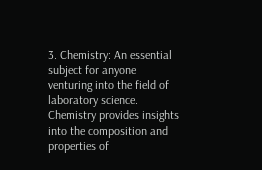3. Chemistry: An essential subject for anyone venturing into the field of laboratory science. Chemistry provides insights into the composition and properties of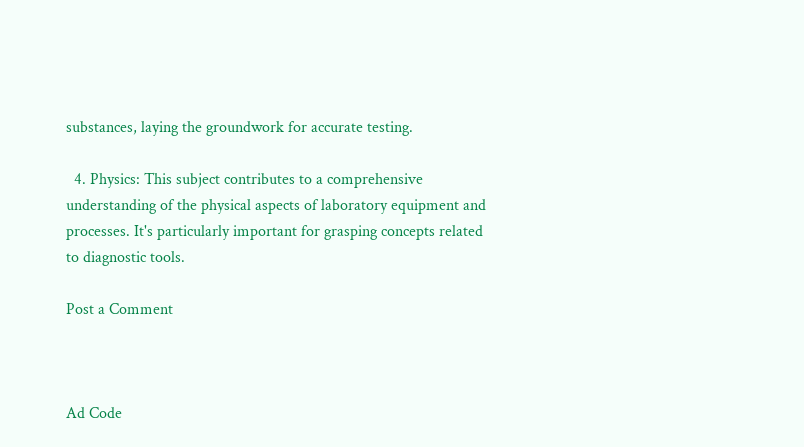substances, laying the groundwork for accurate testing.

  4. Physics: This subject contributes to a comprehensive understanding of the physical aspects of laboratory equipment and processes. It's particularly important for grasping concepts related to diagnostic tools.

Post a Comment



Ad Code